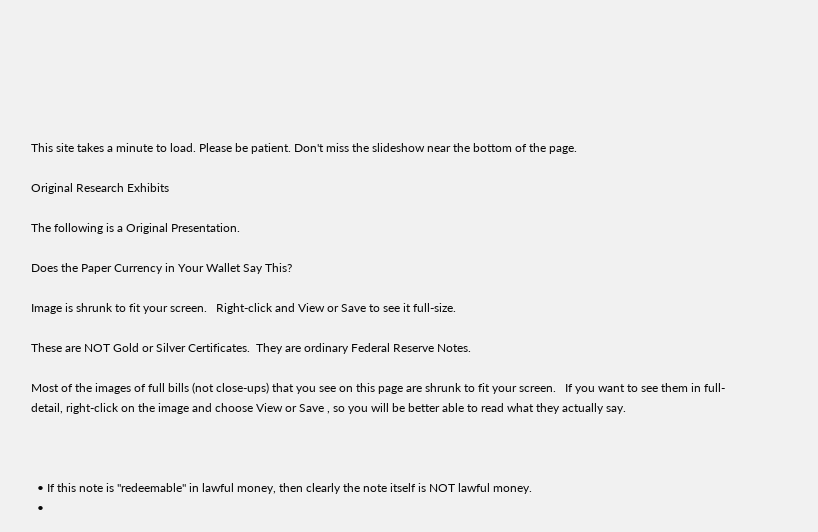This site takes a minute to load. Please be patient. Don't miss the slideshow near the bottom of the page.

Original Research Exhibits

The following is a Original Presentation.

Does the Paper Currency in Your Wallet Say This?

Image is shrunk to fit your screen.   Right-click and View or Save to see it full-size.

These are NOT Gold or Silver Certificates.  They are ordinary Federal Reserve Notes.

Most of the images of full bills (not close-ups) that you see on this page are shrunk to fit your screen.   If you want to see them in full-detail, right-click on the image and choose View or Save , so you will be better able to read what they actually say.



  • If this note is "redeemable" in lawful money, then clearly the note itself is NOT lawful money.
  •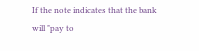If the note indicates that the bank will "pay to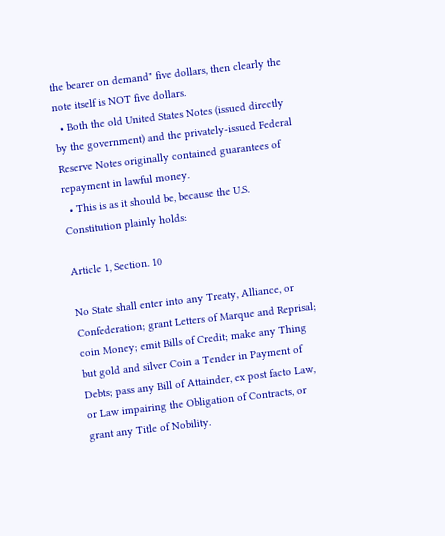the bearer on demand" five dollars, then clearly the note itself is NOT five dollars.
  • Both the old United States Notes (issued directly by the government) and the privately-issued Federal Reserve Notes originally contained guarantees of repayment in lawful money.
  • This is as it should be, because the U.S. Constitution plainly holds:

Article 1, Section. 10

No State shall enter into any Treaty, Alliance, or Confederation; grant Letters of Marque and Reprisal; coin Money; emit Bills of Credit; make any Thing but gold and silver Coin a Tender in Payment of Debts; pass any Bill of Attainder, ex post facto Law, or Law impairing the Obligation of Contracts, or grant any Title of Nobility.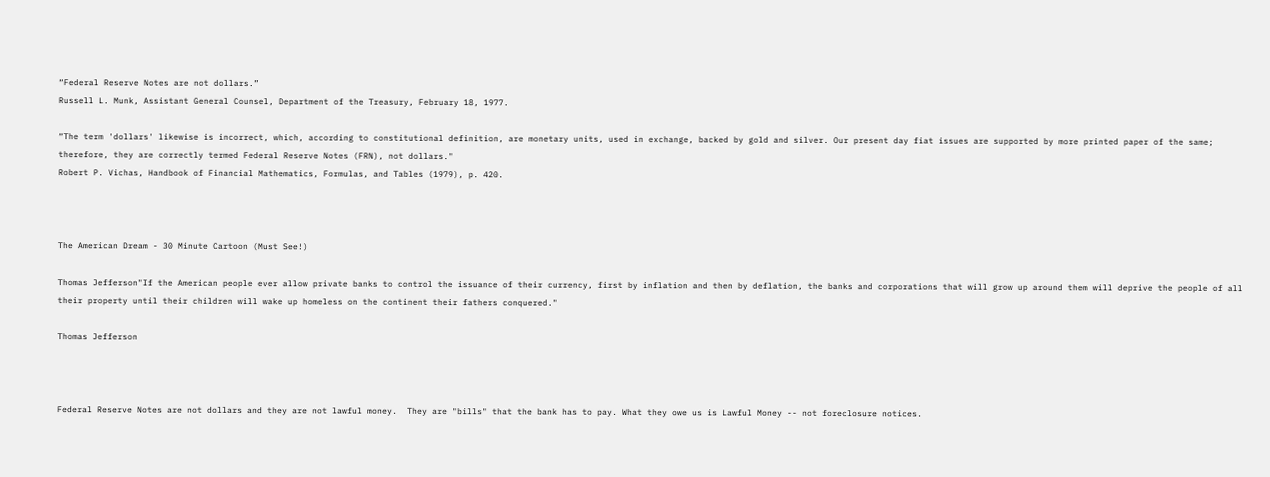“Federal Reserve Notes are not dollars.”
Russell L. Munk, Assistant General Counsel, Department of the Treasury, February 18, 1977.

“The term 'dollars' likewise is incorrect, which, according to constitutional definition, are monetary units, used in exchange, backed by gold and silver. Our present day fiat issues are supported by more printed paper of the same; therefore, they are correctly termed Federal Reserve Notes (FRN), not dollars."
Robert P. Vichas, Handbook of Financial Mathematics, Formulas, and Tables (1979), p. 420.



The American Dream - 30 Minute Cartoon (Must See!)

Thomas Jefferson"If the American people ever allow private banks to control the issuance of their currency, first by inflation and then by deflation, the banks and corporations that will grow up around them will deprive the people of all their property until their children will wake up homeless on the continent their fathers conquered."

Thomas Jefferson



Federal Reserve Notes are not dollars and they are not lawful money.  They are "bills" that the bank has to pay. What they owe us is Lawful Money -- not foreclosure notices.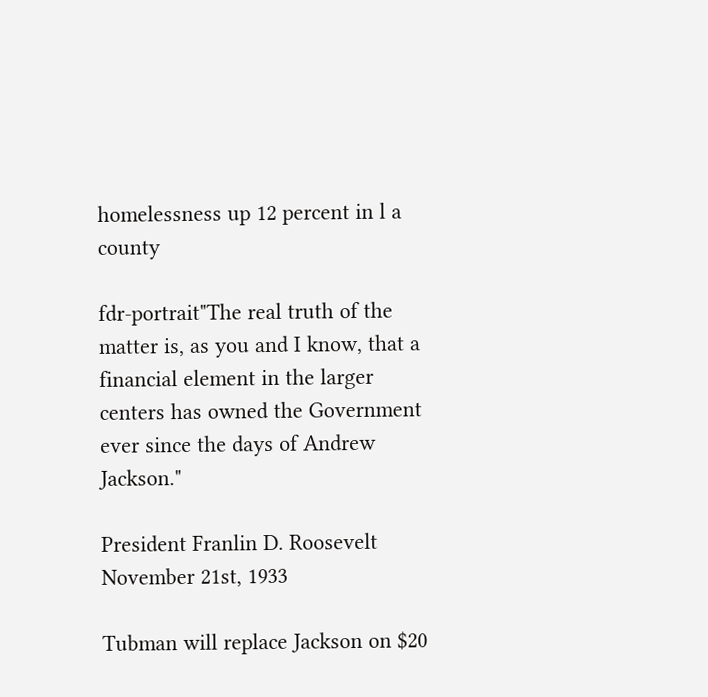homelessness up 12 percent in l a county

fdr-portrait"The real truth of the matter is, as you and I know, that a financial element in the larger centers has owned the Government ever since the days of Andrew Jackson."

President Franlin D. Roosevelt
November 21st, 1933

Tubman will replace Jackson on $20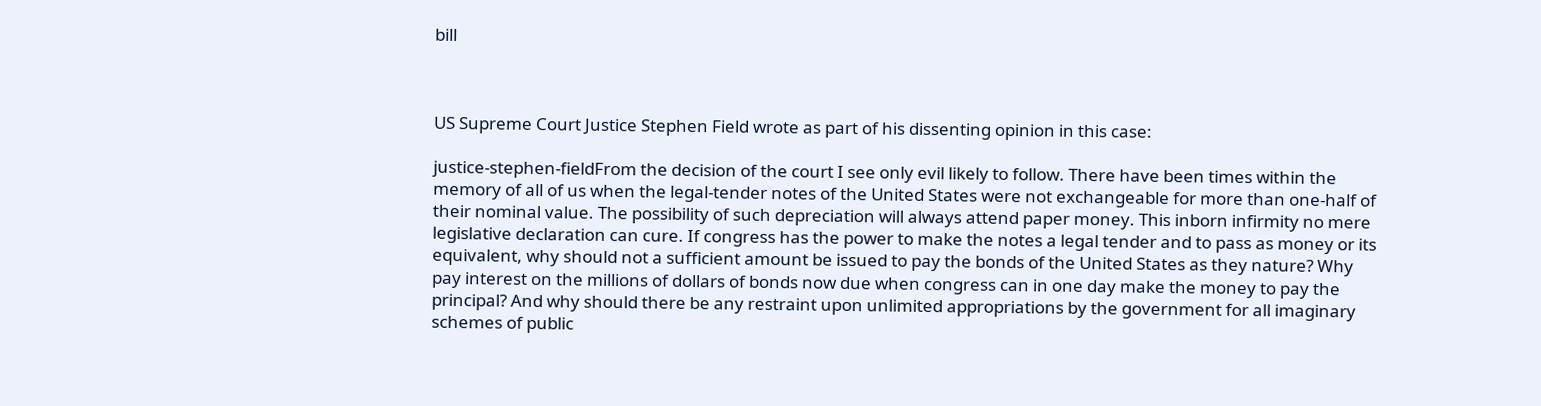bill



US Supreme Court Justice Stephen Field wrote as part of his dissenting opinion in this case:

justice-stephen-fieldFrom the decision of the court I see only evil likely to follow. There have been times within the memory of all of us when the legal-tender notes of the United States were not exchangeable for more than one-half of their nominal value. The possibility of such depreciation will always attend paper money. This inborn infirmity no mere legislative declaration can cure. If congress has the power to make the notes a legal tender and to pass as money or its equivalent, why should not a sufficient amount be issued to pay the bonds of the United States as they nature? Why pay interest on the millions of dollars of bonds now due when congress can in one day make the money to pay the principal? And why should there be any restraint upon unlimited appropriations by the government for all imaginary schemes of public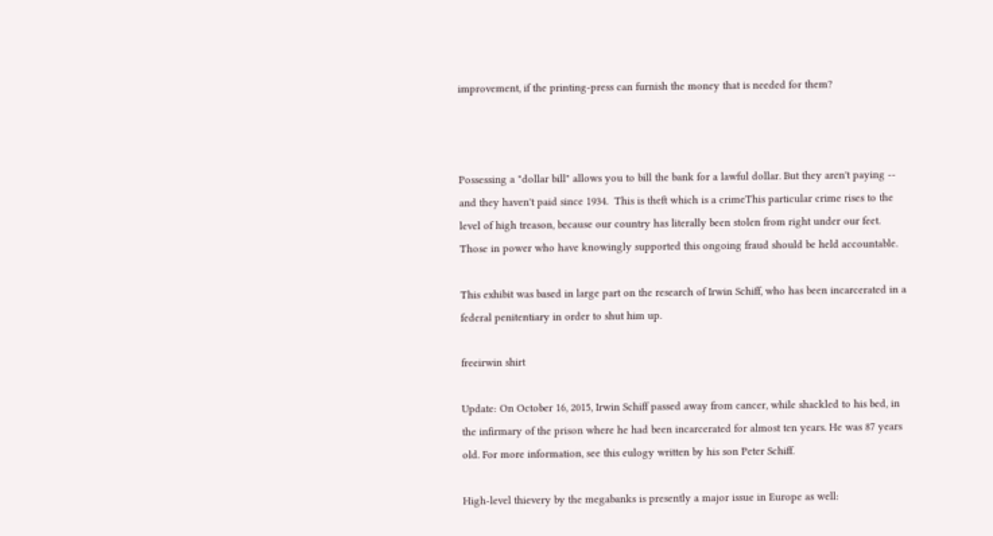improvement, if the printing-press can furnish the money that is needed for them?



Possessing a "dollar bill" allows you to bill the bank for a lawful dollar. But they aren't paying -- and they haven't paid since 1934.  This is theft which is a crimeThis particular crime rises to the level of high treason, because our country has literally been stolen from right under our feet.    Those in power who have knowingly supported this ongoing fraud should be held accountable.

This exhibit was based in large part on the research of Irwin Schiff, who has been incarcerated in a federal penitentiary in order to shut him up.

freeirwin shirt

Update: On October 16, 2015, Irwin Schiff passed away from cancer, while shackled to his bed, in the infirmary of the prison where he had been incarcerated for almost ten years. He was 87 years old. For more information, see this eulogy written by his son Peter Schiff.

High-level thievery by the megabanks is presently a major issue in Europe as well: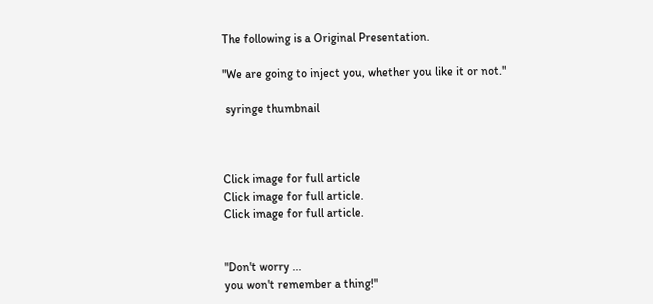The following is a Original Presentation.

"We are going to inject you, whether you like it or not."

 syringe thumbnail



Click image for full article
Click image for full article.
Click image for full article.


"Don't worry ...
you won't remember a thing!"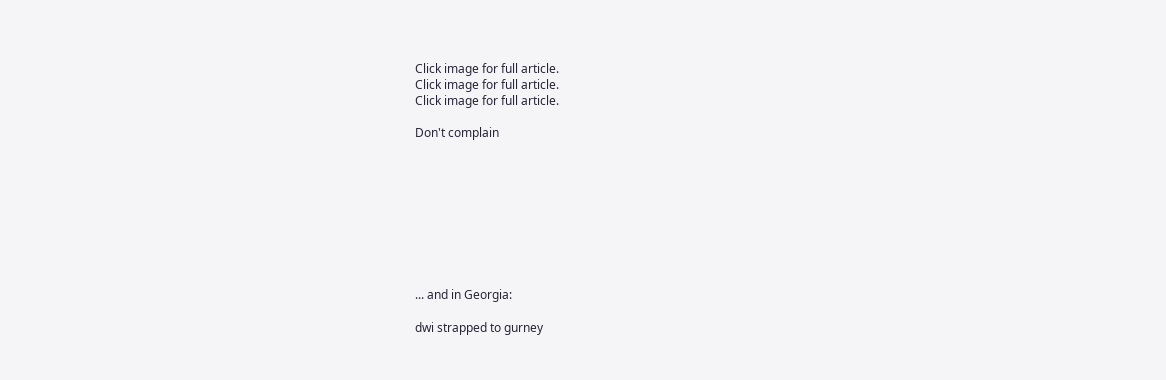Click image for full article.
Click image for full article.
Click image for full article.

Don't complain









... and in Georgia:

dwi strapped to gurney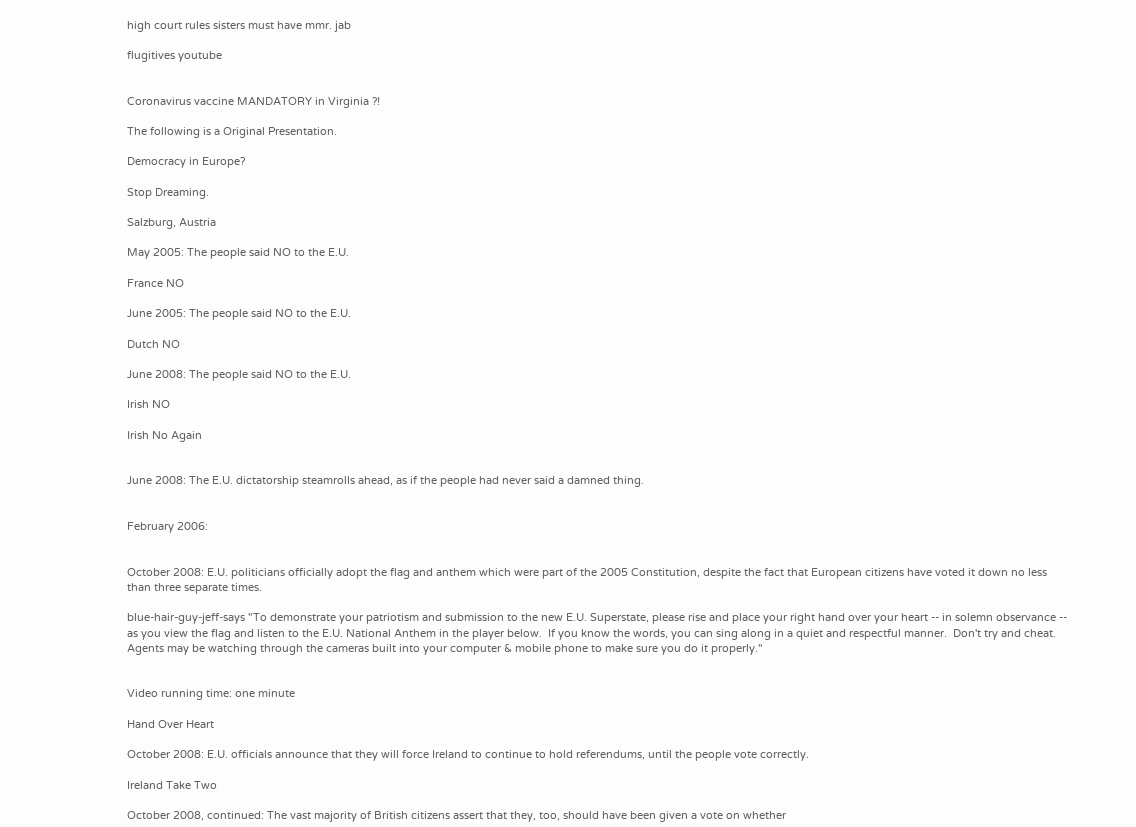high court rules sisters must have mmr. jab

flugitives youtube


Coronavirus vaccine MANDATORY in Virginia ?!

The following is a Original Presentation.

Democracy in Europe?

Stop Dreaming.

Salzburg, Austria

May 2005: The people said NO to the E.U.

France NO

June 2005: The people said NO to the E.U.

Dutch NO

June 2008: The people said NO to the E.U.

Irish NO

Irish No Again


June 2008: The E.U. dictatorship steamrolls ahead, as if the people had never said a damned thing.


February 2006:


October 2008: E.U. politicians officially adopt the flag and anthem which were part of the 2005 Constitution, despite the fact that European citizens have voted it down no less than three separate times.

blue-hair-guy-jeff-says "To demonstrate your patriotism and submission to the new E.U. Superstate, please rise and place your right hand over your heart -- in solemn observance -- as you view the flag and listen to the E.U. National Anthem in the player below.  If you know the words, you can sing along in a quiet and respectful manner.  Don't try and cheat.  Agents may be watching through the cameras built into your computer & mobile phone to make sure you do it properly."


Video running time: one minute

Hand Over Heart

October 2008: E.U. officials announce that they will force Ireland to continue to hold referendums, until the people vote correctly.

Ireland Take Two

October 2008, continued: The vast majority of British citizens assert that they, too, should have been given a vote on whether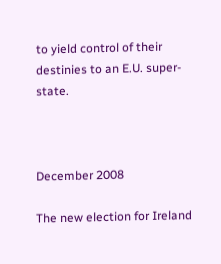to yield control of their destinies to an E.U. super-state.



December 2008

The new election for Ireland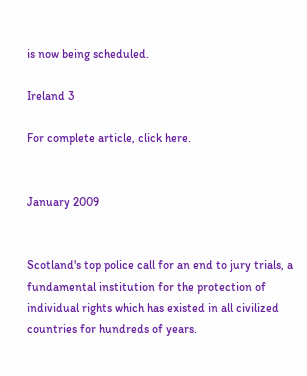is now being scheduled.

Ireland 3

For complete article, click here.


January 2009


Scotland's top police call for an end to jury trials, a fundamental institution for the protection of individual rights which has existed in all civilized countries for hundreds of years.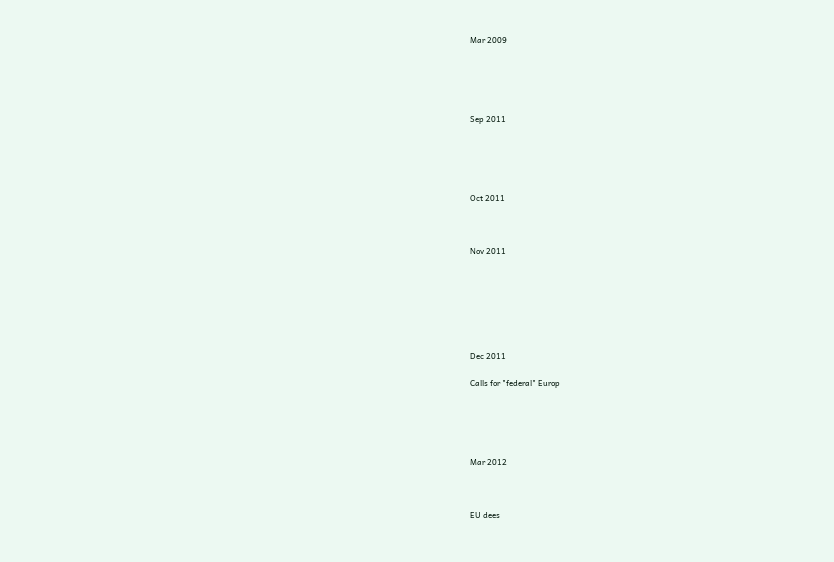Mar 2009





Sep 2011





Oct 2011



Nov 2011







Dec 2011

Calls for "federal" Europ





Mar 2012



EU dees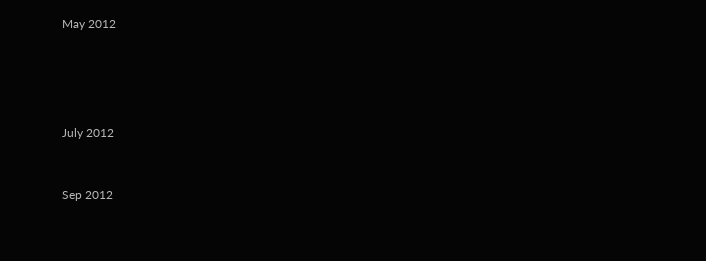May 2012






July 2012



Sep 2012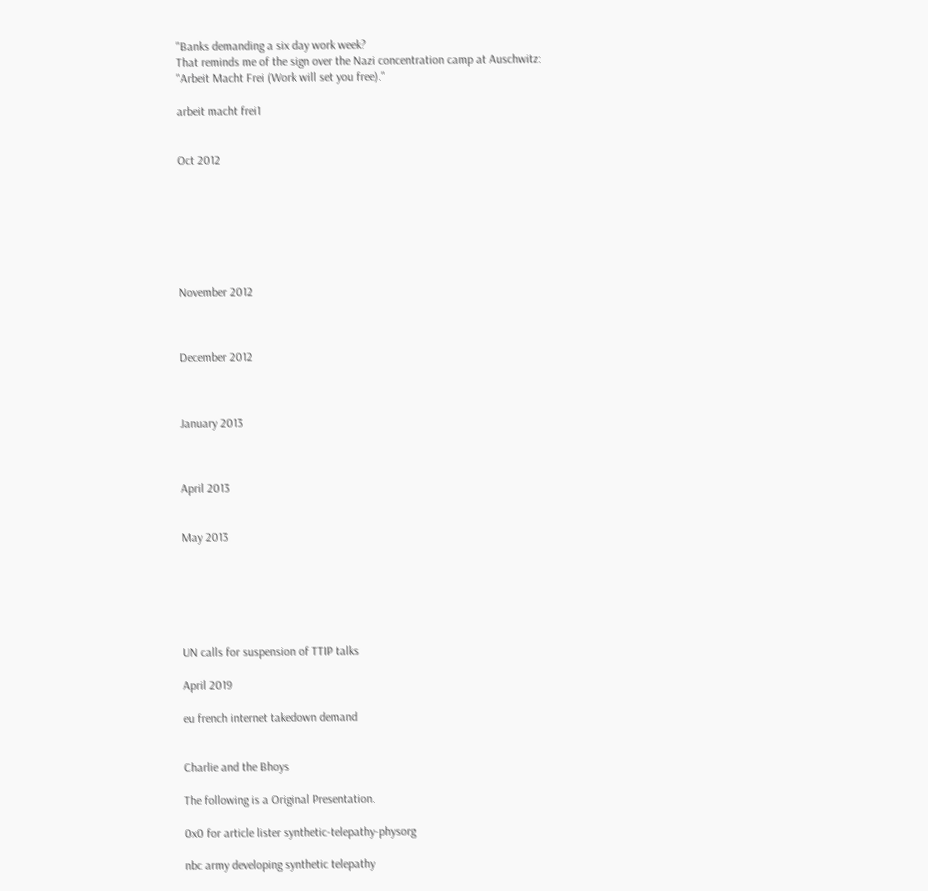"Banks demanding a six day work week?
That reminds me of the sign over the Nazi concentration camp at Auschwitz:
"Arbeit Macht Frei (Work will set you free)."

arbeit macht frei1


Oct 2012







November 2012



December 2012



January 2013



April 2013


May 2013






UN calls for suspension of TTIP talks

April 2019

eu french internet takedown demand


Charlie and the Bhoys

The following is a Original Presentation.

0x0 for article lister synthetic-telepathy-physorg

nbc army developing synthetic telepathy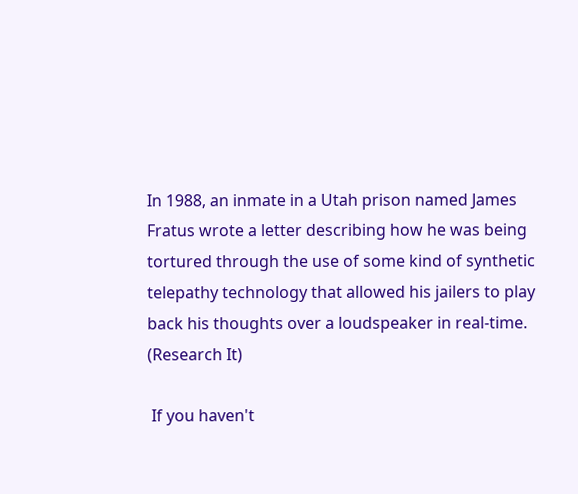In 1988, an inmate in a Utah prison named James Fratus wrote a letter describing how he was being tortured through the use of some kind of synthetic telepathy technology that allowed his jailers to play back his thoughts over a loudspeaker in real-time.  (Research It)

 If you haven't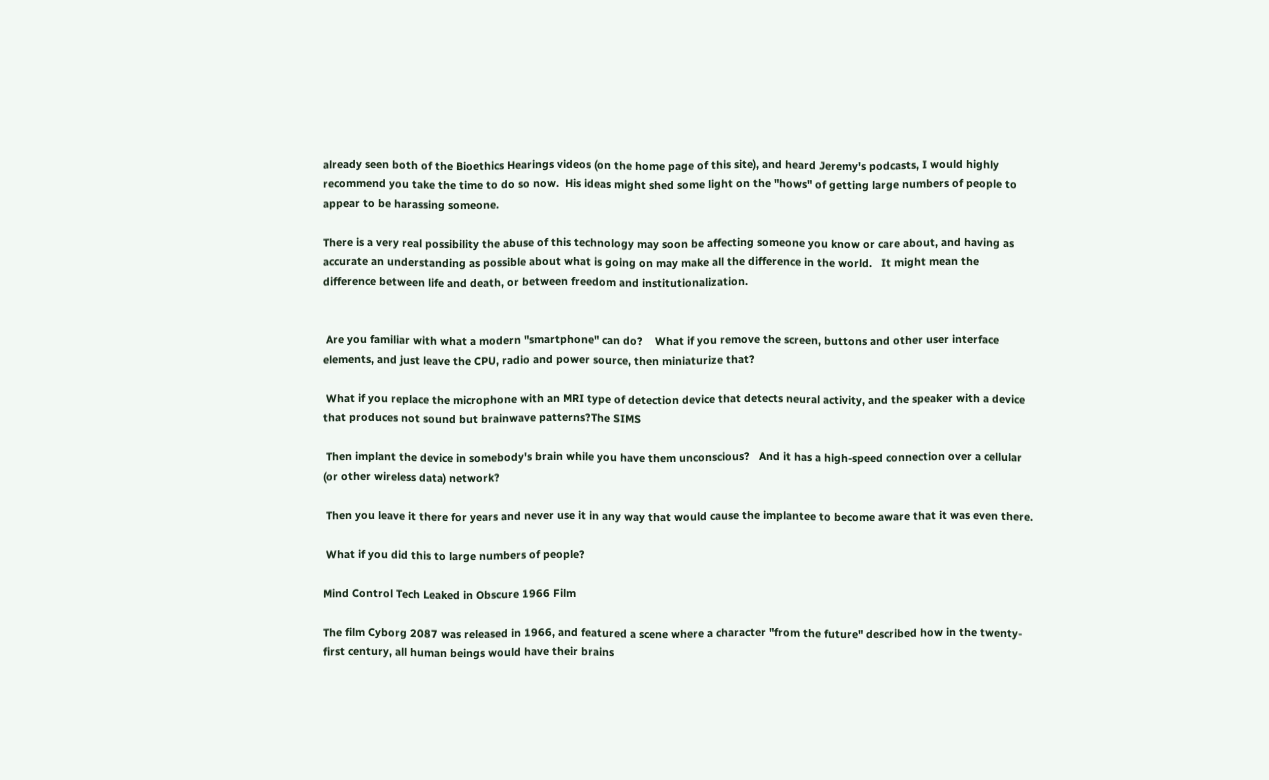already seen both of the Bioethics Hearings videos (on the home page of this site), and heard Jeremy's podcasts, I would highly recommend you take the time to do so now.  His ideas might shed some light on the "hows" of getting large numbers of people to appear to be harassing someone.

There is a very real possibility the abuse of this technology may soon be affecting someone you know or care about, and having as accurate an understanding as possible about what is going on may make all the difference in the world.   It might mean the difference between life and death, or between freedom and institutionalization.


 Are you familiar with what a modern "smartphone" can do?    What if you remove the screen, buttons and other user interface elements, and just leave the CPU, radio and power source, then miniaturize that?

 What if you replace the microphone with an MRI type of detection device that detects neural activity, and the speaker with a device that produces not sound but brainwave patterns?The SIMS

 Then implant the device in somebody's brain while you have them unconscious?   And it has a high-speed connection over a cellular (or other wireless data) network?

 Then you leave it there for years and never use it in any way that would cause the implantee to become aware that it was even there.

 What if you did this to large numbers of people?

Mind Control Tech Leaked in Obscure 1966 Film

The film Cyborg 2087 was released in 1966, and featured a scene where a character "from the future" described how in the twenty-first century, all human beings would have their brains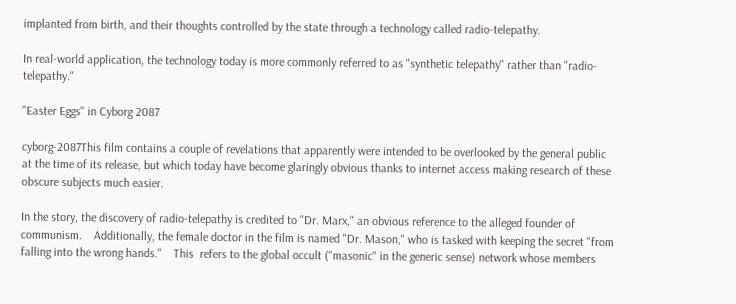implanted from birth, and their thoughts controlled by the state through a technology called radio-telepathy.

In real-world application, the technology today is more commonly referred to as "synthetic telepathy" rather than "radio-telepathy."

"Easter Eggs" in Cyborg 2087

cyborg-2087This film contains a couple of revelations that apparently were intended to be overlooked by the general public at the time of its release, but which today have become glaringly obvious thanks to internet access making research of these obscure subjects much easier.

In the story, the discovery of radio-telepathy is credited to "Dr. Marx," an obvious reference to the alleged founder of communism.    Additionally, the female doctor in the film is named "Dr. Mason," who is tasked with keeping the secret "from falling into the wrong hands."    This  refers to the global occult ("masonic" in the generic sense) network whose members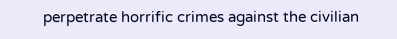perpetrate horrific crimes against the civilian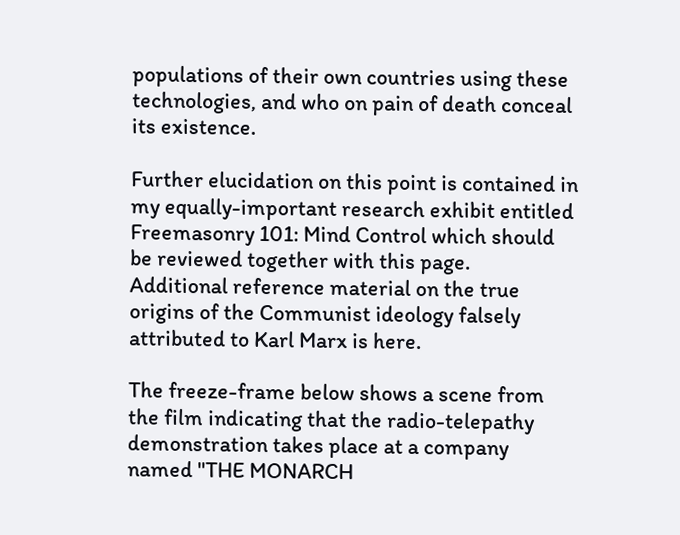populations of their own countries using these technologies, and who on pain of death conceal its existence.

Further elucidation on this point is contained in my equally-important research exhibit entitled Freemasonry 101: Mind Control which should be reviewed together with this page.  Additional reference material on the true origins of the Communist ideology falsely attributed to Karl Marx is here.

The freeze-frame below shows a scene from the film indicating that the radio-telepathy demonstration takes place at a company named "THE MONARCH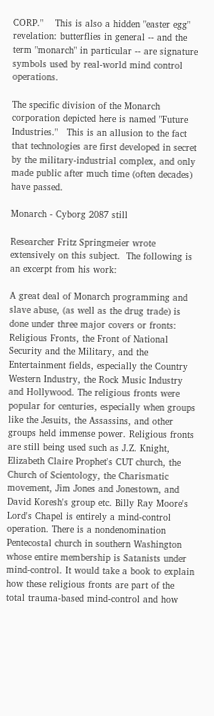CORP."    This is also a hidden "easter egg" revelation: butterflies in general -- and the term "monarch" in particular -- are signature symbols used by real-world mind control operations.

The specific division of the Monarch corporation depicted here is named "Future Industries."   This is an allusion to the fact that technologies are first developed in secret by the military-industrial complex, and only made public after much time (often decades) have passed.

Monarch - Cyborg 2087 still

Researcher Fritz Springmeier wrote extensively on this subject.  The following is an excerpt from his work:

A great deal of Monarch programming and slave abuse, (as well as the drug trade) is done under three major covers or fronts: Religious Fronts, the Front of National Security and the Military, and the Entertainment fields, especially the Country Western Industry, the Rock Music Industry and Hollywood. The religious fronts were popular for centuries, especially when groups like the Jesuits, the Assassins, and other groups held immense power. Religious fronts are still being used such as J.Z. Knight, Elizabeth Claire Prophet's CUT church, the Church of Scientology, the Charismatic movement, Jim Jones and Jonestown, and David Koresh's group etc. Billy Ray Moore's Lord's Chapel is entirely a mind-control operation. There is a nondenomination Pentecostal church in southern Washington whose entire membership is Satanists under mind-control. It would take a book to explain how these religious fronts are part of the total trauma-based mind-control and how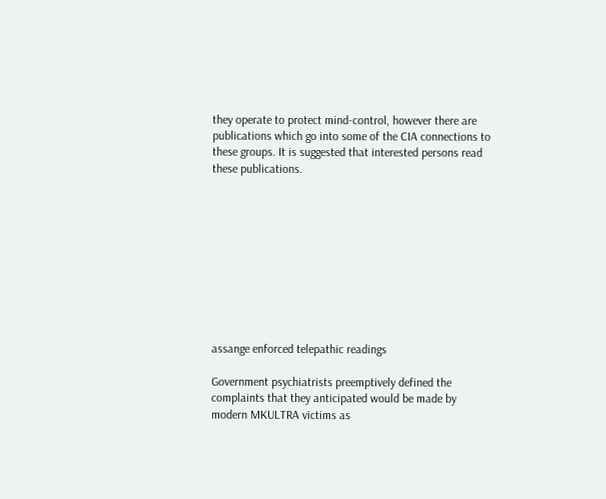they operate to protect mind-control, however there are publications which go into some of the CIA connections to these groups. It is suggested that interested persons read these publications.










assange enforced telepathic readings

Government psychiatrists preemptively defined the complaints that they anticipated would be made by modern MKULTRA victims as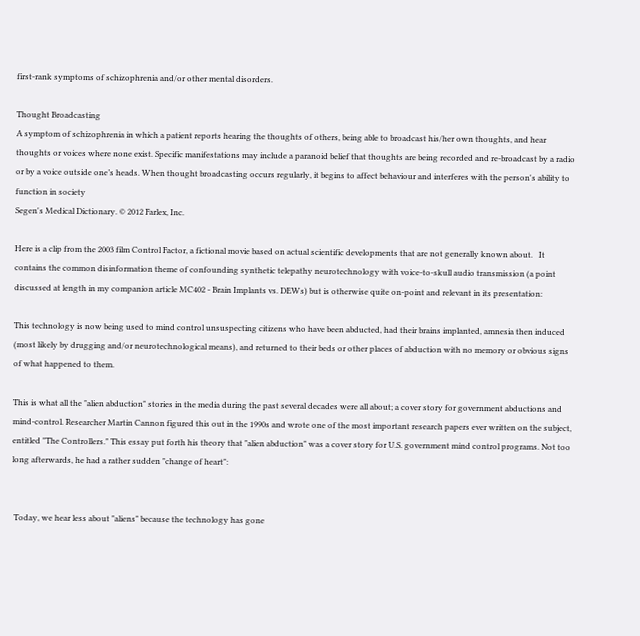first-rank symptoms of schizophrenia and/or other mental disorders.

Thought Broadcasting
A symptom of schizophrenia in which a patient reports hearing the thoughts of others, being able to broadcast his/her own thoughts, and hear thoughts or voices where none exist. Specific manifestations may include a paranoid belief that thoughts are being recorded and re-broadcast by a radio or by a voice outside one’s heads. When thought broadcasting occurs regularly, it begins to affect behaviour and interferes with the person's ability to function in society
Segen's Medical Dictionary. © 2012 Farlex, Inc.

Here is a clip from the 2003 film Control Factor, a fictional movie based on actual scientific developments that are not generally known about.   It contains the common disinformation theme of confounding synthetic telepathy neurotechnology with voice-to-skull audio transmission (a point discussed at length in my companion article MC402 - Brain Implants vs. DEWs) but is otherwise quite on-point and relevant in its presentation:

This technology is now being used to mind control unsuspecting citizens who have been abducted, had their brains implanted, amnesia then induced (most likely by drugging and/or neurotechnological means), and returned to their beds or other places of abduction with no memory or obvious signs of what happened to them.

This is what all the "alien abduction" stories in the media during the past several decades were all about; a cover story for government abductions and mind-control. Researcher Martin Cannon figured this out in the 1990s and wrote one of the most important research papers ever written on the subject, entitled "The Controllers." This essay put forth his theory that "alien abduction" was a cover story for U.S. government mind control programs. Not too long afterwards, he had a rather sudden "change of heart":


 Today, we hear less about "aliens" because the technology has gone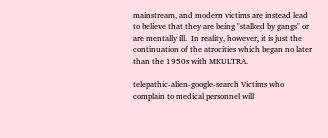mainstream, and modern victims are instead lead to believe that they are being "stalked by gangs" or are mentally ill.  In reality, however, it is just the continuation of the atrocities which began no later than the 1950s with MKULTRA.

telepathic-alien-google-search Victims who complain to medical personnel will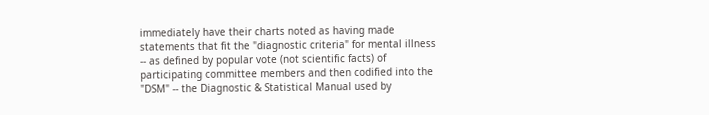immediately have their charts noted as having made statements that fit the "diagnostic criteria" for mental illness -- as defined by popular vote (not scientific facts) of participating committee members and then codified into the "DSM" -- the Diagnostic & Statistical Manual used by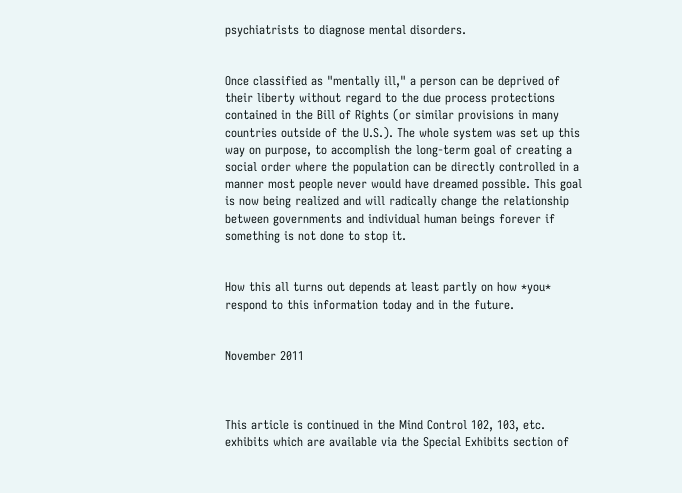psychiatrists to diagnose mental disorders.


Once classified as "mentally ill," a person can be deprived of their liberty without regard to the due process protections contained in the Bill of Rights (or similar provisions in many countries outside of the U.S.). The whole system was set up this way on purpose, to accomplish the long-term goal of creating a social order where the population can be directly controlled in a manner most people never would have dreamed possible. This goal is now being realized and will radically change the relationship between governments and individual human beings forever if something is not done to stop it.


How this all turns out depends at least partly on how *you* respond to this information today and in the future.


November 2011



This article is continued in the Mind Control 102, 103, etc. exhibits which are available via the Special Exhibits section of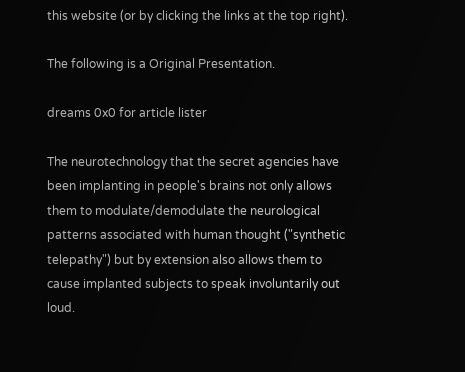this website (or by clicking the links at the top right).

The following is a Original Presentation.

dreams 0x0 for article lister

The neurotechnology that the secret agencies have been implanting in people's brains not only allows them to modulate/demodulate the neurological patterns associated with human thought ("synthetic telepathy") but by extension also allows them to cause implanted subjects to speak involuntarily out loud.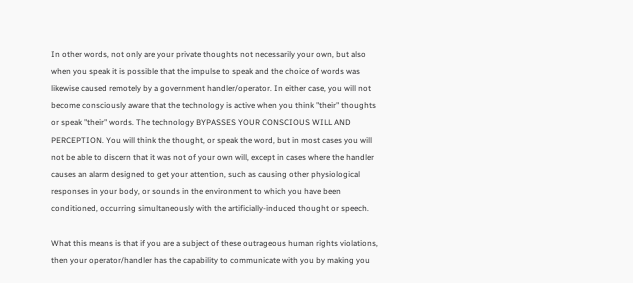In other words, not only are your private thoughts not necessarily your own, but also when you speak it is possible that the impulse to speak and the choice of words was likewise caused remotely by a government handler/operator. In either case, you will not become consciously aware that the technology is active when you think "their" thoughts or speak "their" words. The technology BYPASSES YOUR CONSCIOUS WILL AND PERCEPTION. You will think the thought, or speak the word, but in most cases you will not be able to discern that it was not of your own will, except in cases where the handler causes an alarm designed to get your attention, such as causing other physiological responses in your body, or sounds in the environment to which you have been conditioned, occurring simultaneously with the artificially-induced thought or speech.

What this means is that if you are a subject of these outrageous human rights violations, then your operator/handler has the capability to communicate with you by making you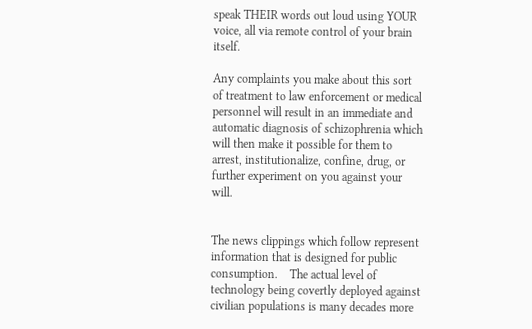speak THEIR words out loud using YOUR voice, all via remote control of your brain itself.

Any complaints you make about this sort of treatment to law enforcement or medical personnel will result in an immediate and automatic diagnosis of schizophrenia which will then make it possible for them to arrest, institutionalize, confine, drug, or further experiment on you against your will.


The news clippings which follow represent information that is designed for public consumption.    The actual level of technology being covertly deployed against civilian populations is many decades more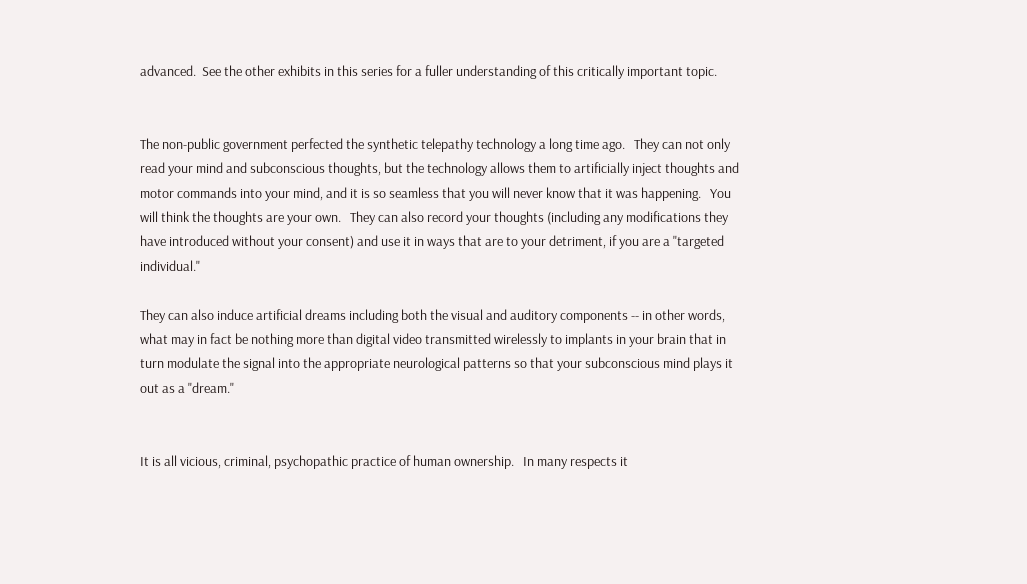advanced.  See the other exhibits in this series for a fuller understanding of this critically important topic.


The non-public government perfected the synthetic telepathy technology a long time ago.   They can not only read your mind and subconscious thoughts, but the technology allows them to artificially inject thoughts and motor commands into your mind, and it is so seamless that you will never know that it was happening.   You will think the thoughts are your own.   They can also record your thoughts (including any modifications they have introduced without your consent) and use it in ways that are to your detriment, if you are a "targeted individual."

They can also induce artificial dreams including both the visual and auditory components -- in other words, what may in fact be nothing more than digital video transmitted wirelessly to implants in your brain that in turn modulate the signal into the appropriate neurological patterns so that your subconscious mind plays it out as a "dream."


It is all vicious, criminal, psychopathic practice of human ownership.   In many respects it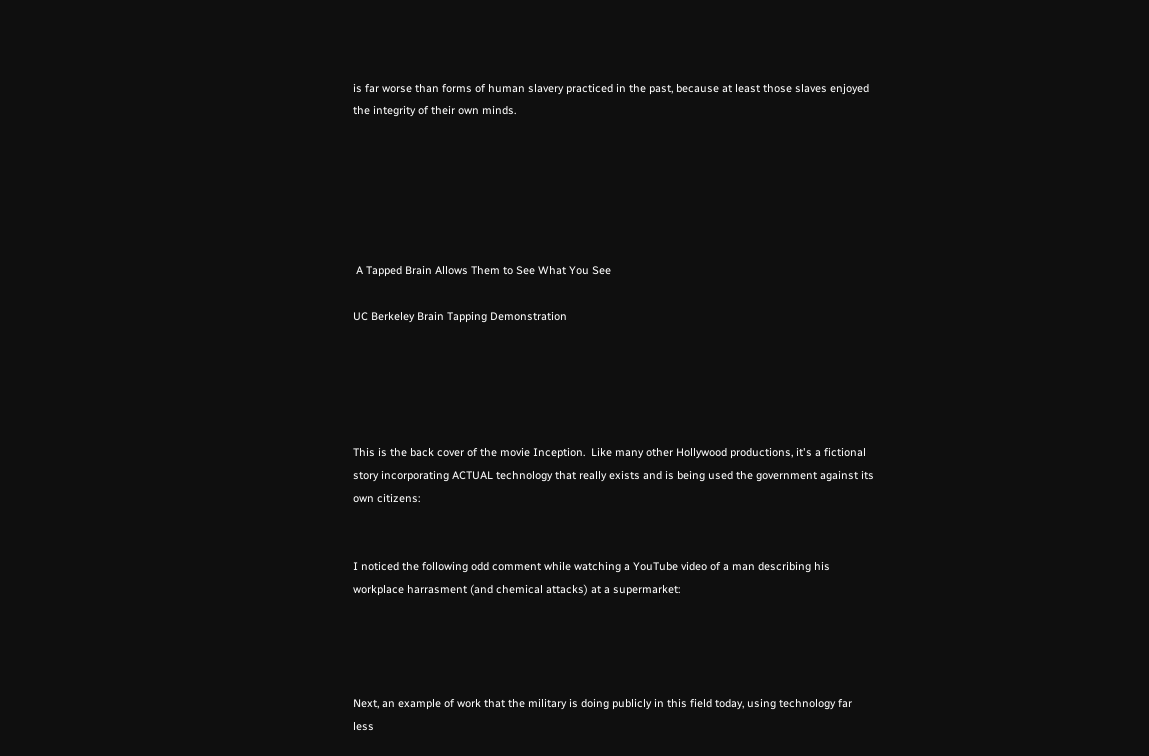is far worse than forms of human slavery practiced in the past, because at least those slaves enjoyed the integrity of their own minds.






 A Tapped Brain Allows Them to See What You See

UC Berkeley Brain Tapping Demonstration





This is the back cover of the movie Inception.  Like many other Hollywood productions, it's a fictional story incorporating ACTUAL technology that really exists and is being used the government against its own citizens:


I noticed the following odd comment while watching a YouTube video of a man describing his workplace harrasment (and chemical attacks) at a supermarket:




Next, an example of work that the military is doing publicly in this field today, using technology far less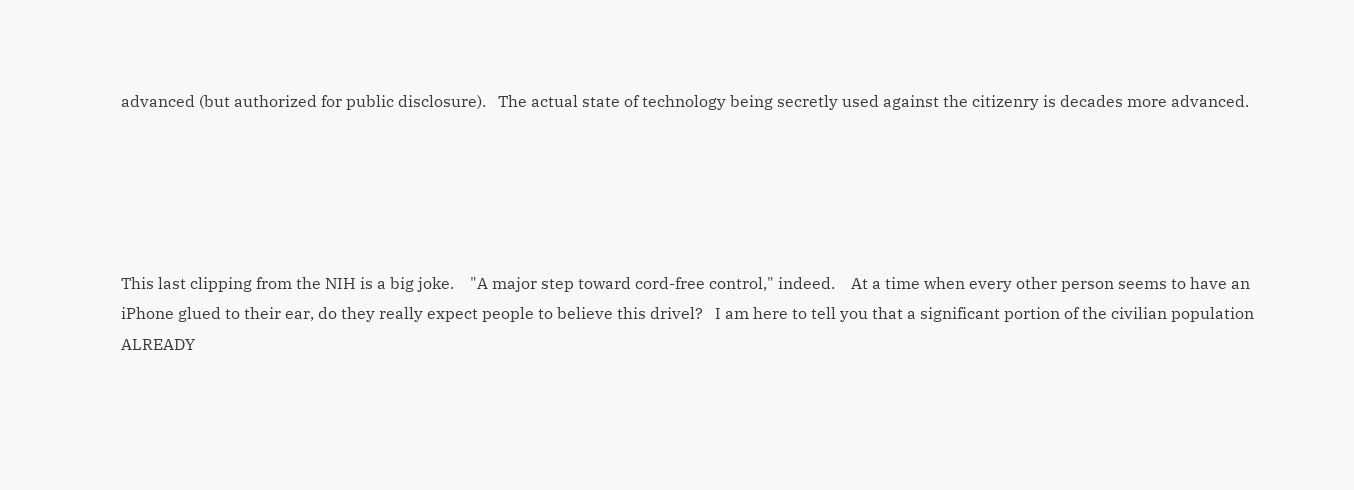advanced (but authorized for public disclosure).   The actual state of technology being secretly used against the citizenry is decades more advanced.





This last clipping from the NIH is a big joke.    "A major step toward cord-free control," indeed.    At a time when every other person seems to have an iPhone glued to their ear, do they really expect people to believe this drivel?   I am here to tell you that a significant portion of the civilian population ALREADY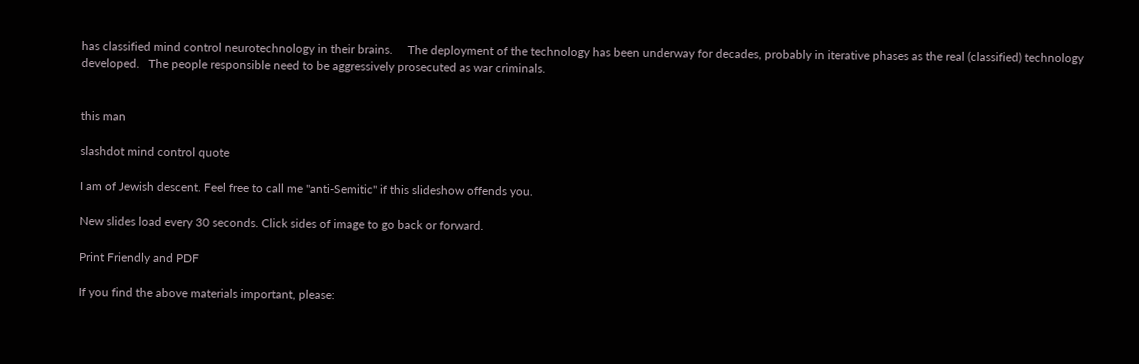has classified mind control neurotechnology in their brains.     The deployment of the technology has been underway for decades, probably in iterative phases as the real (classified) technology developed.   The people responsible need to be aggressively prosecuted as war criminals.


this man

slashdot mind control quote

I am of Jewish descent. Feel free to call me "anti-Semitic" if this slideshow offends you.

New slides load every 30 seconds. Click sides of image to go back or forward.

Print Friendly and PDF

If you find the above materials important, please: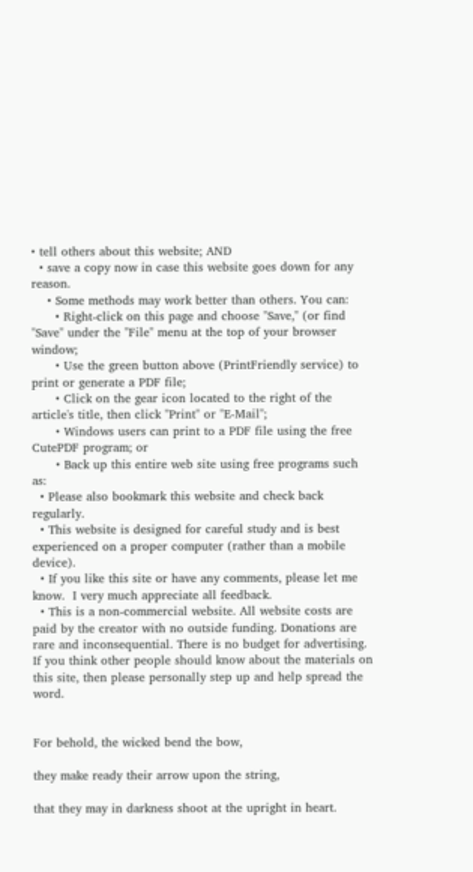• tell others about this website; AND
  • save a copy now in case this website goes down for any reason.
    • Some methods may work better than others. You can:
      • Right-click on this page and choose "Save," (or find "Save" under the "File" menu at the top of your browser window;
      • Use the green button above (PrintFriendly service) to print or generate a PDF file;
      • Click on the gear icon located to the right of the article's title, then click "Print" or "E-Mail";
      • Windows users can print to a PDF file using the free CutePDF program; or
      • Back up this entire web site using free programs such as:
  • Please also bookmark this website and check back regularly.
  • This website is designed for careful study and is best experienced on a proper computer (rather than a mobile device).
  • If you like this site or have any comments, please let me know.  I very much appreciate all feedback.
  • This is a non-commercial website. All website costs are paid by the creator with no outside funding. Donations are rare and inconsequential. There is no budget for advertising. If you think other people should know about the materials on this site, then please personally step up and help spread the word.


For behold, the wicked bend the bow,

they make ready their arrow upon the string,

that they may in darkness shoot at the upright in heart.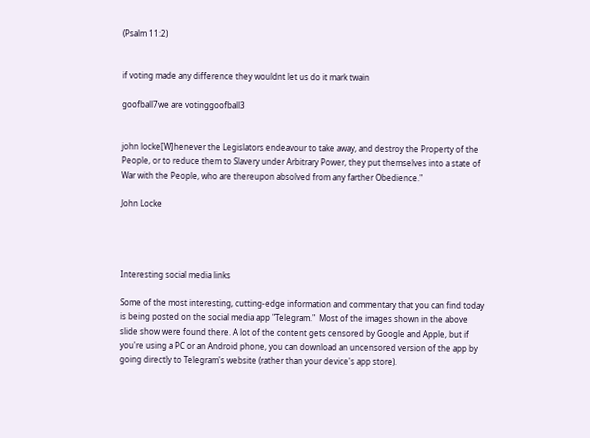(Psalm 11:2)


if voting made any difference they wouldnt let us do it mark twain

goofball7we are votinggoofball3


john locke[W]henever the Legislators endeavour to take away, and destroy the Property of the People, or to reduce them to Slavery under Arbitrary Power, they put themselves into a state of War with the People, who are thereupon absolved from any farther Obedience."

John Locke




Interesting social media links

Some of the most interesting, cutting-edge information and commentary that you can find today is being posted on the social media app "Telegram."  Most of the images shown in the above slide show were found there. A lot of the content gets censored by Google and Apple, but if you're using a PC or an Android phone, you can download an uncensored version of the app by going directly to Telegram's website (rather than your device's app store).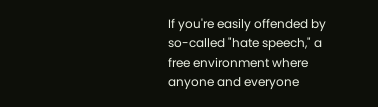If you're easily offended by so-called "hate speech," a free environment where anyone and everyone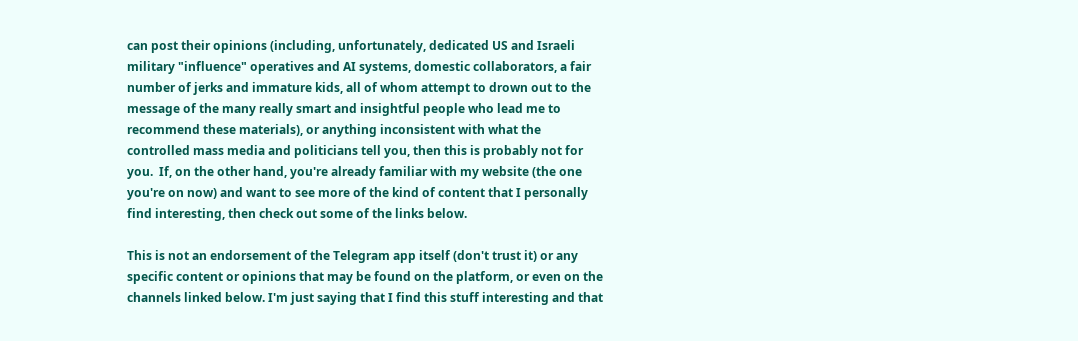can post their opinions (including, unfortunately, dedicated US and Israeli military "influence" operatives and AI systems, domestic collaborators, a fair number of jerks and immature kids, all of whom attempt to drown out to the message of the many really smart and insightful people who lead me to recommend these materials), or anything inconsistent with what the controlled mass media and politicians tell you, then this is probably not for you.  If, on the other hand, you're already familiar with my website (the one you're on now) and want to see more of the kind of content that I personally find interesting, then check out some of the links below.

This is not an endorsement of the Telegram app itself (don't trust it) or any specific content or opinions that may be found on the platform, or even on the channels linked below. I'm just saying that I find this stuff interesting and that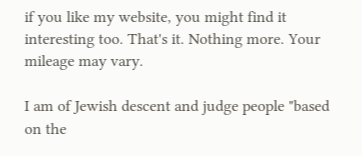if you like my website, you might find it interesting too. That's it. Nothing more. Your mileage may vary.

I am of Jewish descent and judge people "based on the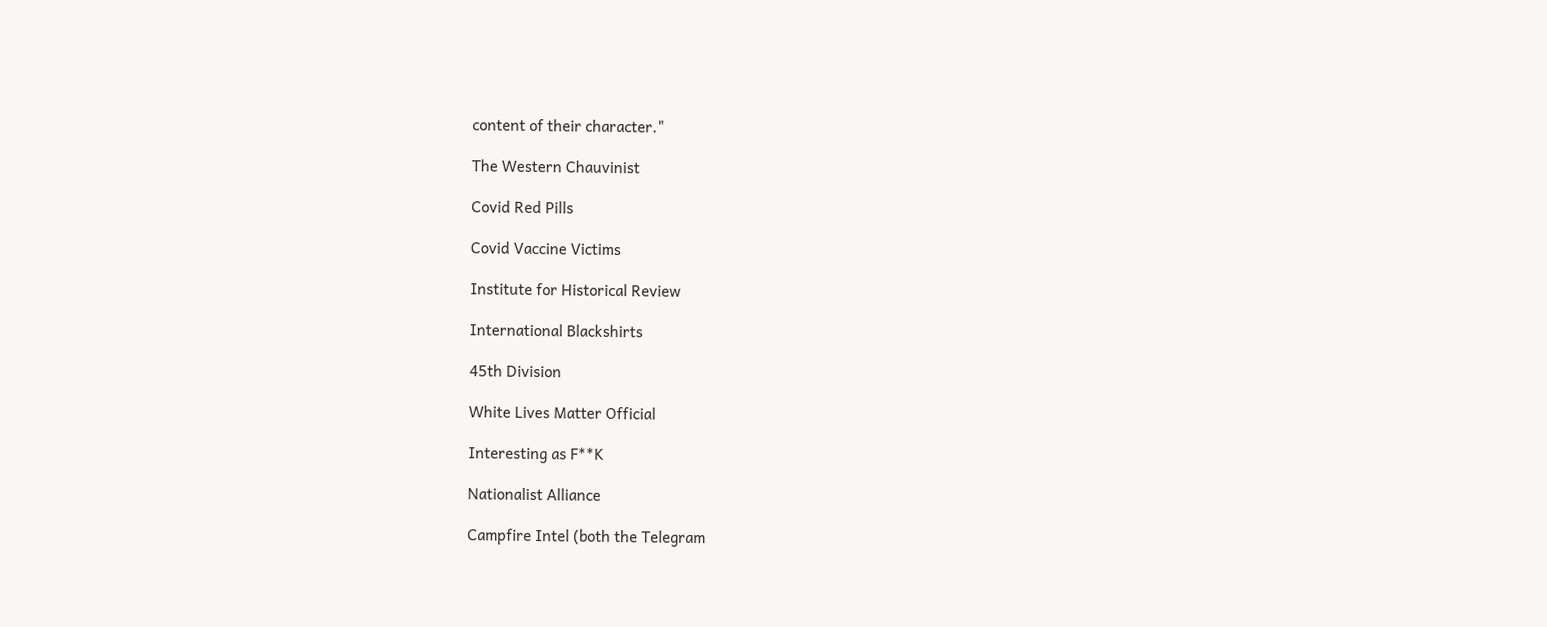content of their character."

The Western Chauvinist

Covid Red Pills

Covid Vaccine Victims

Institute for Historical Review

International Blackshirts

45th Division

White Lives Matter Official

Interesting as F**K

Nationalist Alliance

Campfire Intel (both the Telegram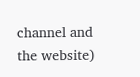channel and the website)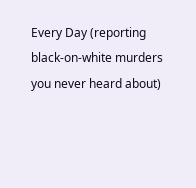Every Day (reporting black-on-white murders you never heard about)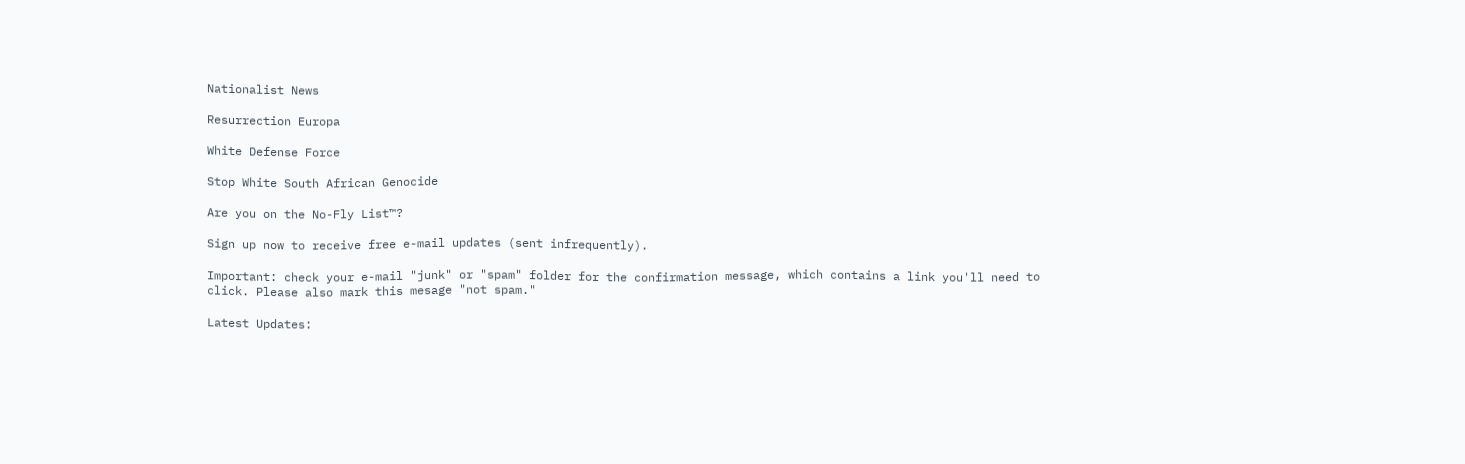Nationalist News

Resurrection Europa

White Defense Force

Stop White South African Genocide

Are you on the No-Fly List™?

Sign up now to receive free e-mail updates (sent infrequently).

Important: check your e-mail "junk" or "spam" folder for the confirmation message, which contains a link you'll need to click. Please also mark this mesage "not spam."

Latest Updates: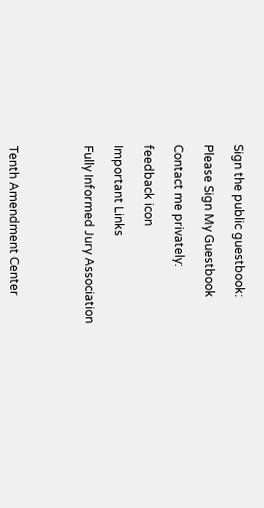Sign the public guestbook:

Please Sign My Guestbook

Contact me privately:

feedback icon

Important Links

Fully Informed Jury Association




Tenth Amendment Center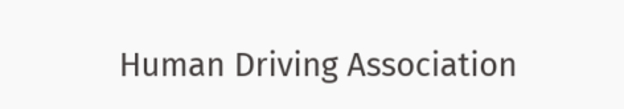Human Driving Association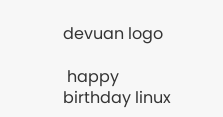devuan logo

 happy birthday linux